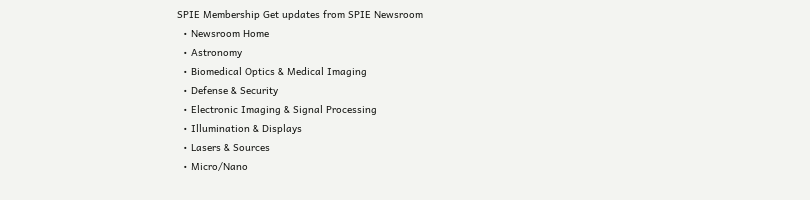SPIE Membership Get updates from SPIE Newsroom
  • Newsroom Home
  • Astronomy
  • Biomedical Optics & Medical Imaging
  • Defense & Security
  • Electronic Imaging & Signal Processing
  • Illumination & Displays
  • Lasers & Sources
  • Micro/Nano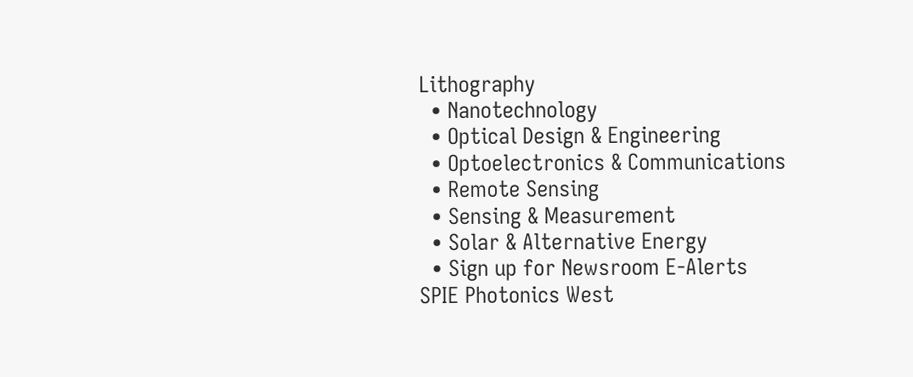Lithography
  • Nanotechnology
  • Optical Design & Engineering
  • Optoelectronics & Communications
  • Remote Sensing
  • Sensing & Measurement
  • Solar & Alternative Energy
  • Sign up for Newsroom E-Alerts
SPIE Photonics West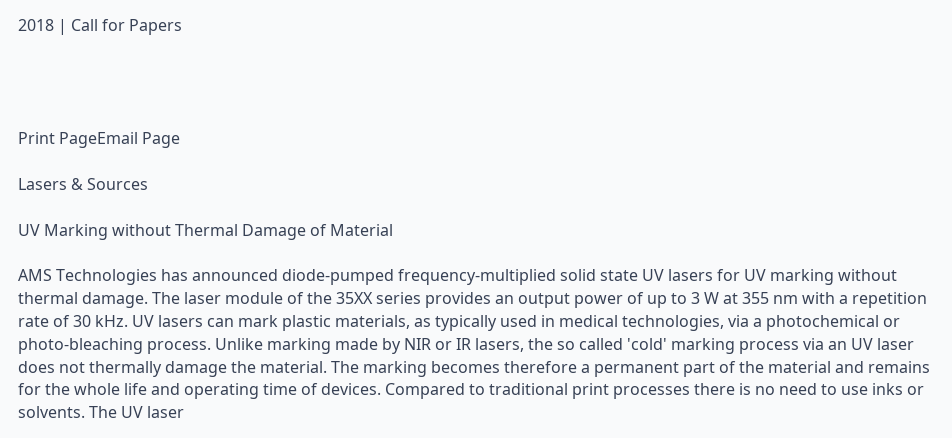2018 | Call for Papers




Print PageEmail Page

Lasers & Sources

UV Marking without Thermal Damage of Material

AMS Technologies has announced diode-pumped frequency-multiplied solid state UV lasers for UV marking without thermal damage. The laser module of the 35XX series provides an output power of up to 3 W at 355 nm with a repetition rate of 30 kHz. UV lasers can mark plastic materials, as typically used in medical technologies, via a photochemical or photo-bleaching process. Unlike marking made by NIR or IR lasers, the so called 'cold' marking process via an UV laser does not thermally damage the material. The marking becomes therefore a permanent part of the material and remains for the whole life and operating time of devices. Compared to traditional print processes there is no need to use inks or solvents. The UV laser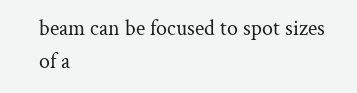beam can be focused to spot sizes of a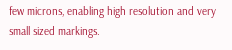few microns, enabling high resolution and very small sized markings.